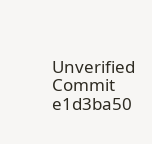Unverified Commit e1d3ba50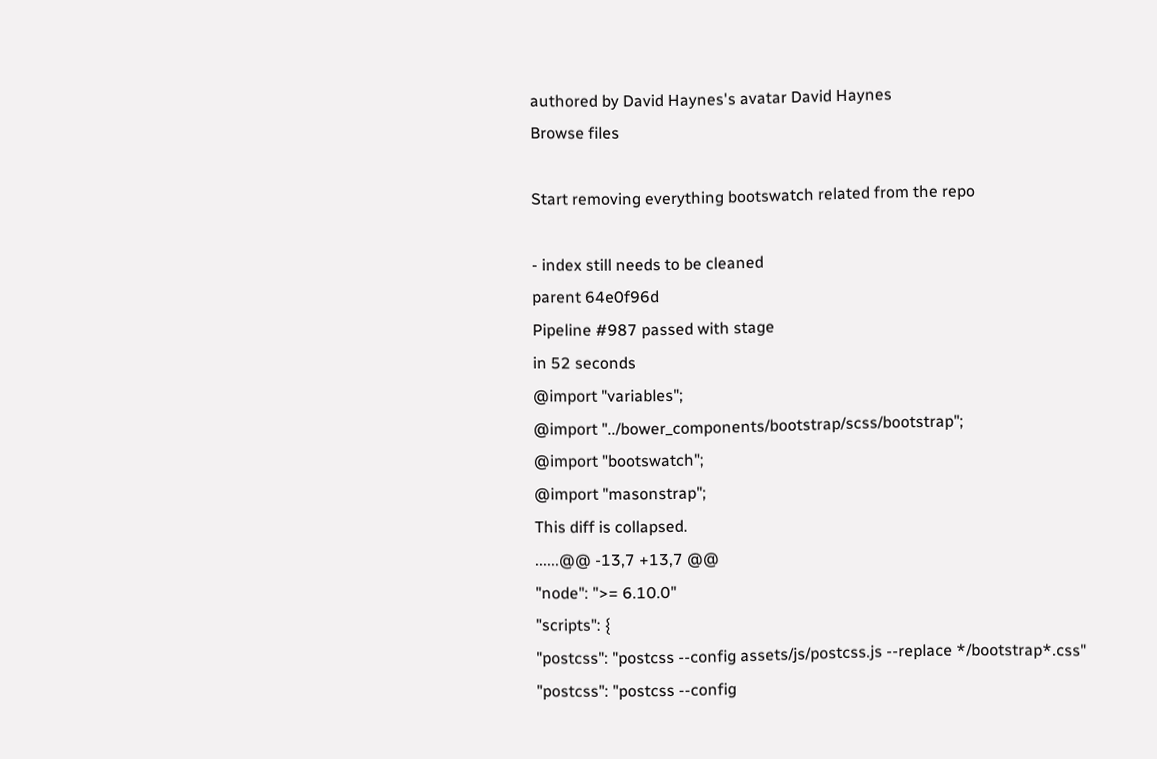authored by David Haynes's avatar David Haynes
Browse files

Start removing everything bootswatch related from the repo

- index still needs to be cleaned
parent 64e0f96d
Pipeline #987 passed with stage
in 52 seconds
@import "variables";
@import "../bower_components/bootstrap/scss/bootstrap";
@import "bootswatch";
@import "masonstrap";
This diff is collapsed.
......@@ -13,7 +13,7 @@
"node": ">= 6.10.0"
"scripts": {
"postcss": "postcss --config assets/js/postcss.js --replace */bootstrap*.css"
"postcss": "postcss --config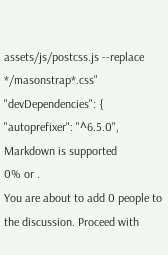assets/js/postcss.js --replace */masonstrap*.css"
"devDependencies": {
"autoprefixer": "^6.5.0",
Markdown is supported
0% or .
You are about to add 0 people to the discussion. Proceed with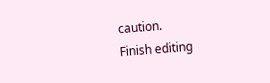caution.
Finish editing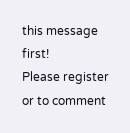this message first!
Please register or to comment